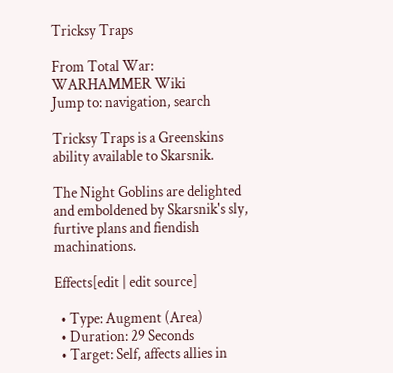Tricksy Traps

From Total War: WARHAMMER Wiki
Jump to: navigation, search

Tricksy Traps is a Greenskins ability available to Skarsnik.

The Night Goblins are delighted and emboldened by Skarsnik's sly, furtive plans and fiendish machinations.

Effects[edit | edit source]

  • Type: Augment (Area)
  • Duration: 29 Seconds
  • Target: Self, affects allies in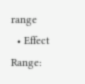range
  • Effect Range: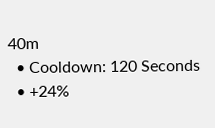40m
  • Cooldown: 120 Seconds
  • +24%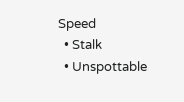Speed
  • Stalk
  • Unspottable